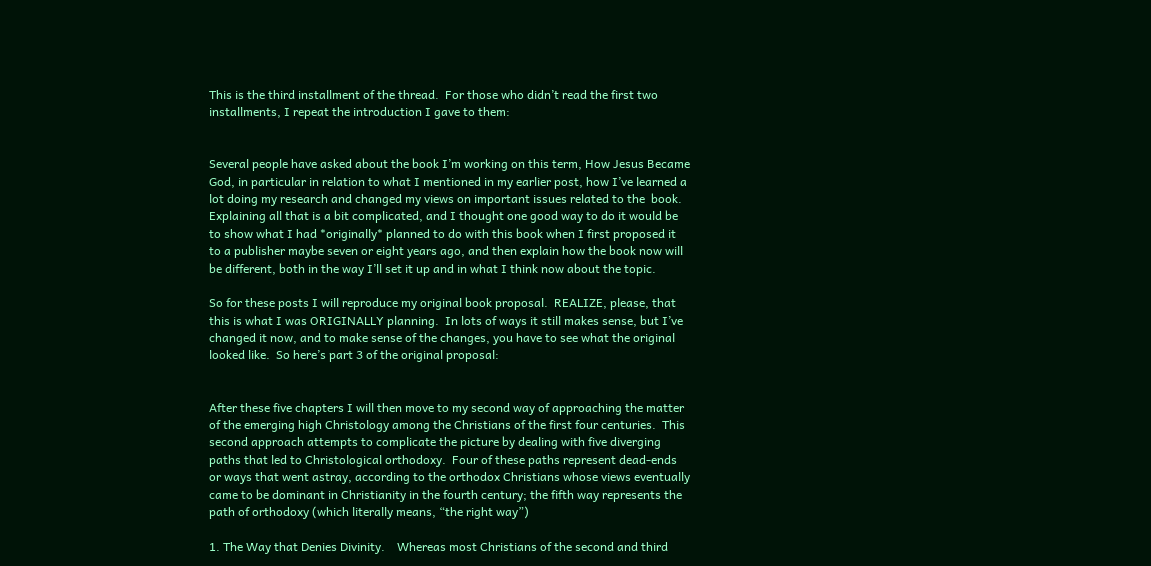This is the third installment of the thread.  For those who didn’t read the first two installments, I repeat the introduction I gave to them:


Several people have asked about the book I’m working on this term, How Jesus Became God, in particular in relation to what I mentioned in my earlier post, how I’ve learned a lot doing my research and changed my views on important issues related to the  book.  Explaining all that is a bit complicated, and I thought one good way to do it would be to show what I had *originally* planned to do with this book when I first proposed it to a publisher maybe seven or eight years ago, and then explain how the book now will be different, both in the way I’ll set it up and in what I think now about the topic.

So for these posts I will reproduce my original book proposal.  REALIZE, please, that this is what I was ORIGINALLY planning.  In lots of ways it still makes sense, but I’ve changed it now, and to make sense of the changes, you have to see what the original looked like.  So here’s part 3 of the original proposal:


After these five chapters I will then move to my second way of approaching the matter of the emerging high Christology among the Christians of the first four centuries.  This second approach attempts to complicate the picture by dealing with five diverging paths that led to Christological orthodoxy.  Four of these paths represent dead-ends or ways that went astray, according to the orthodox Christians whose views eventually came to be dominant in Christianity in the fourth century; the fifth way represents the path of orthodoxy (which literally means, “the right way”)

1. The Way that Denies Divinity.    Whereas most Christians of the second and third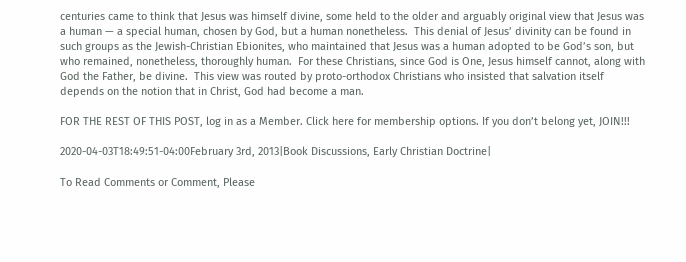centuries came to think that Jesus was himself divine, some held to the older and arguably original view that Jesus was a human — a special human, chosen by God, but a human nonetheless.  This denial of Jesus’ divinity can be found in such groups as the Jewish-Christian Ebionites, who maintained that Jesus was a human adopted to be God’s son, but who remained, nonetheless, thoroughly human.  For these Christians, since God is One, Jesus himself cannot, along with God the Father, be divine.  This view was routed by proto-orthodox Christians who insisted that salvation itself depends on the notion that in Christ, God had become a man.

FOR THE REST OF THIS POST, log in as a Member. Click here for membership options. If you don’t belong yet, JOIN!!!

2020-04-03T18:49:51-04:00February 3rd, 2013|Book Discussions, Early Christian Doctrine|

To Read Comments or Comment, Please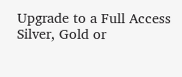Upgrade to a Full Access Silver, Gold or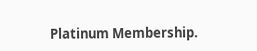Platinum Membership.